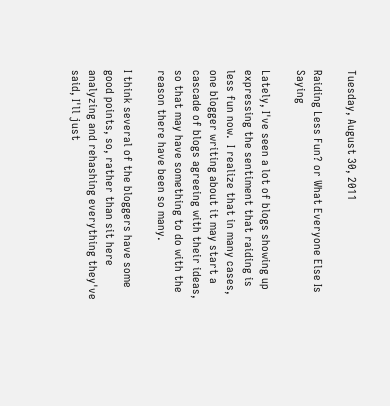Tuesday, August 30, 2011

Raiding Less Fun? or What Everyone Else Is Saying

Lately, I've seen a lot of blogs showing up expressing the sentiment that raiding is less fun now.  I realize that in many cases, one blogger writing about it may start a cascade of blogs agreeing with their ideas, so that may have something to do with the reason there have been so many.

I think several of the bloggers have some good points, so, rather than sit here analyzing and rehashing everything they've said, I'll just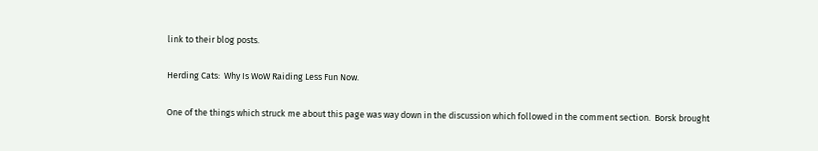link to their blog posts.

Herding Cats:  Why Is WoW Raiding Less Fun Now.

One of the things which struck me about this page was way down in the discussion which followed in the comment section.  Borsk brought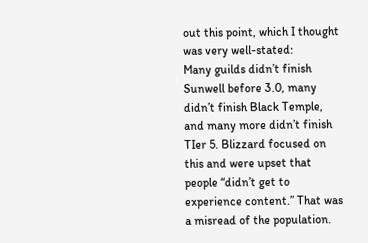out this point, which I thought was very well-stated:
Many guilds didn’t finish Sunwell before 3.0, many didn’t finish Black Temple, and many more didn’t finish TIer 5. Blizzard focused on this and were upset that people “didn’t get to experience content.” That was a misread of the population.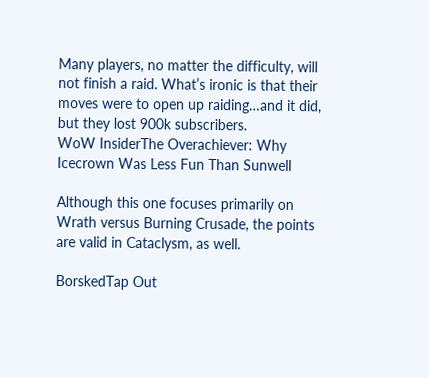Many players, no matter the difficulty, will not finish a raid. What’s ironic is that their moves were to open up raiding…and it did, but they lost 900k subscribers.
WoW InsiderThe Overachiever: Why Icecrown Was Less Fun Than Sunwell

Although this one focuses primarily on Wrath versus Burning Crusade, the points are valid in Cataclysm, as well.

BorskedTap Out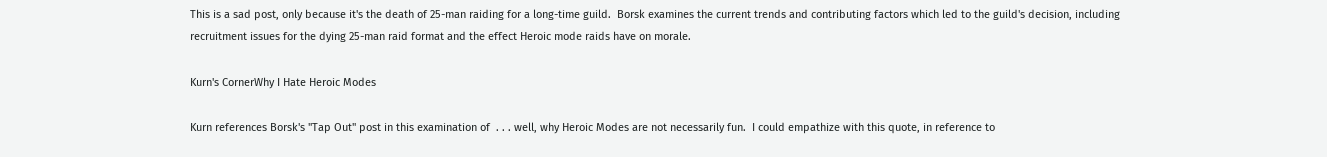This is a sad post, only because it's the death of 25-man raiding for a long-time guild.  Borsk examines the current trends and contributing factors which led to the guild's decision, including recruitment issues for the dying 25-man raid format and the effect Heroic mode raids have on morale.

Kurn's CornerWhy I Hate Heroic Modes

Kurn references Borsk's "Tap Out" post in this examination of  . . . well, why Heroic Modes are not necessarily fun.  I could empathize with this quote, in reference to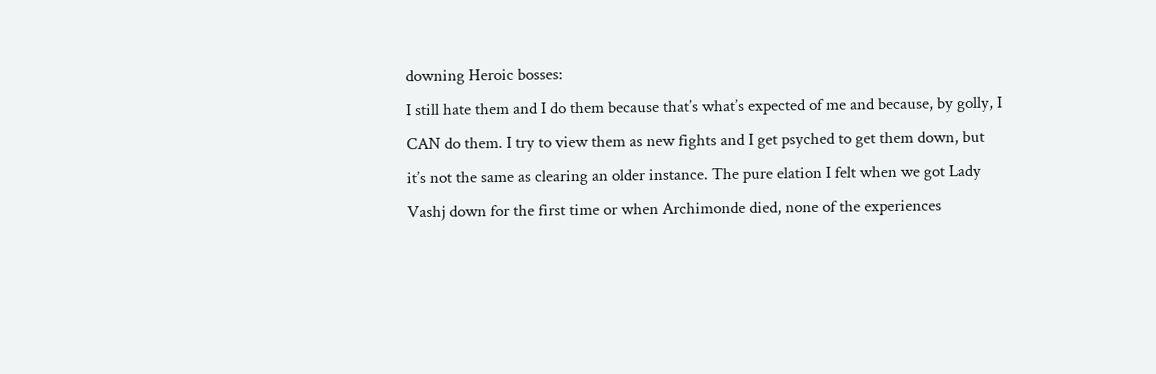downing Heroic bosses:
I still hate them and I do them because that’s what’s expected of me and because, by golly, I CAN do them. I try to view them as new fights and I get psyched to get them down, but it’s not the same as clearing an older instance. The pure elation I felt when we got Lady Vashj down for the first time or when Archimonde died, none of the experiences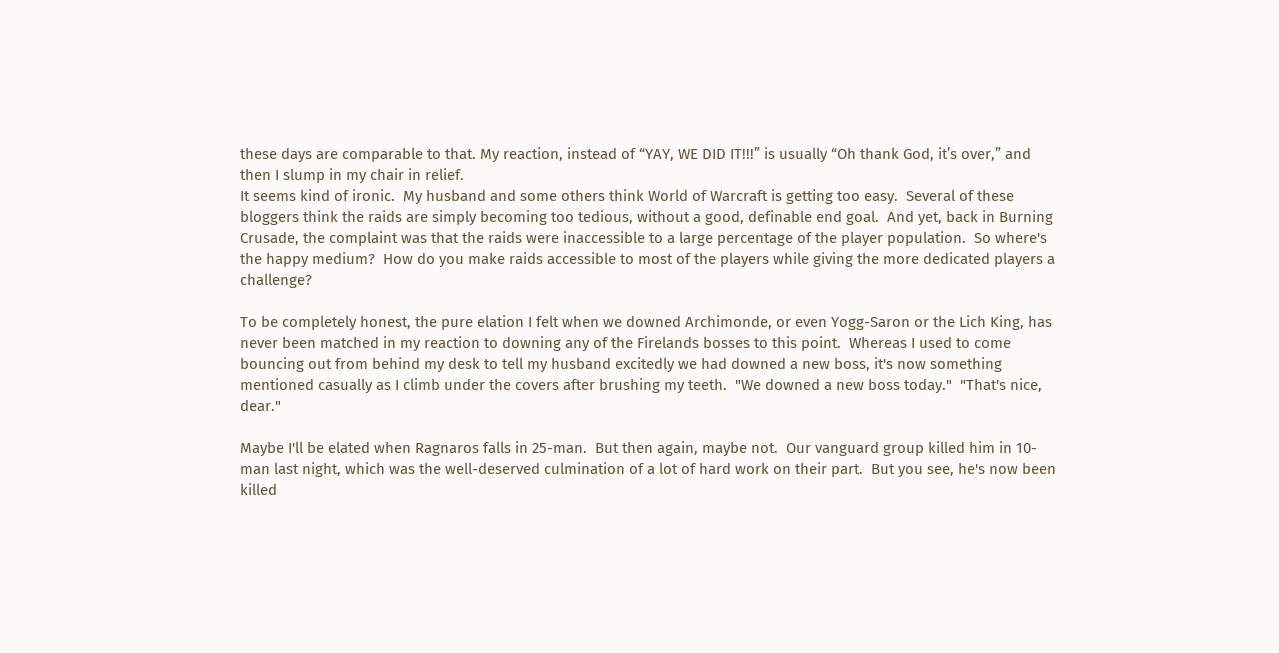these days are comparable to that. My reaction, instead of “YAY, WE DID IT!!!” is usually “Oh thank God, it’s over,” and then I slump in my chair in relief.
It seems kind of ironic.  My husband and some others think World of Warcraft is getting too easy.  Several of these bloggers think the raids are simply becoming too tedious, without a good, definable end goal.  And yet, back in Burning Crusade, the complaint was that the raids were inaccessible to a large percentage of the player population.  So where's the happy medium?  How do you make raids accessible to most of the players while giving the more dedicated players a challenge?

To be completely honest, the pure elation I felt when we downed Archimonde, or even Yogg-Saron or the Lich King, has never been matched in my reaction to downing any of the Firelands bosses to this point.  Whereas I used to come bouncing out from behind my desk to tell my husband excitedly we had downed a new boss, it's now something mentioned casually as I climb under the covers after brushing my teeth.  "We downed a new boss today."  "That's nice, dear."

Maybe I'll be elated when Ragnaros falls in 25-man.  But then again, maybe not.  Our vanguard group killed him in 10-man last night, which was the well-deserved culmination of a lot of hard work on their part.  But you see, he's now been killed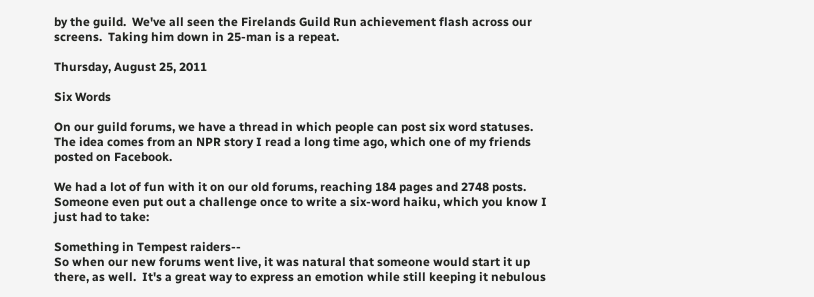by the guild.  We've all seen the Firelands Guild Run achievement flash across our screens.  Taking him down in 25-man is a repeat.

Thursday, August 25, 2011

Six Words

On our guild forums, we have a thread in which people can post six word statuses.  The idea comes from an NPR story I read a long time ago, which one of my friends posted on Facebook.

We had a lot of fun with it on our old forums, reaching 184 pages and 2748 posts.  Someone even put out a challenge once to write a six-word haiku, which you know I just had to take:

Something in Tempest raiders--
So when our new forums went live, it was natural that someone would start it up there, as well.  It's a great way to express an emotion while still keeping it nebulous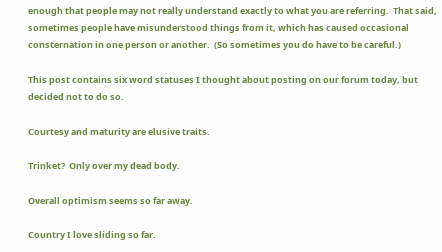enough that people may not really understand exactly to what you are referring.  That said, sometimes people have misunderstood things from it, which has caused occasional consternation in one person or another.  (So sometimes you do have to be careful.)

This post contains six word statuses I thought about posting on our forum today, but decided not to do so.

Courtesy and maturity are elusive traits.

Trinket?  Only over my dead body.

Overall optimism seems so far away.

Country I love sliding so far.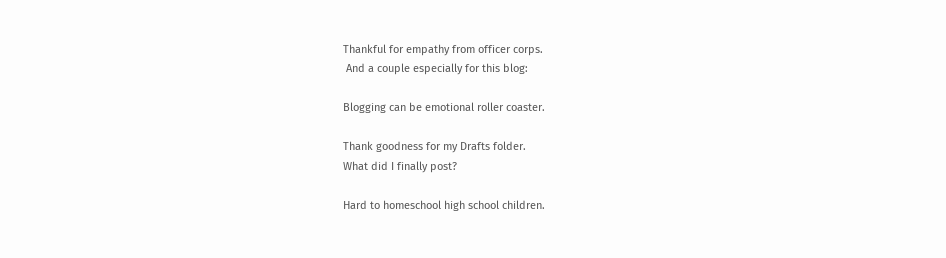Thankful for empathy from officer corps.
 And a couple especially for this blog:

Blogging can be emotional roller coaster.

Thank goodness for my Drafts folder.
What did I finally post?

Hard to homeschool high school children.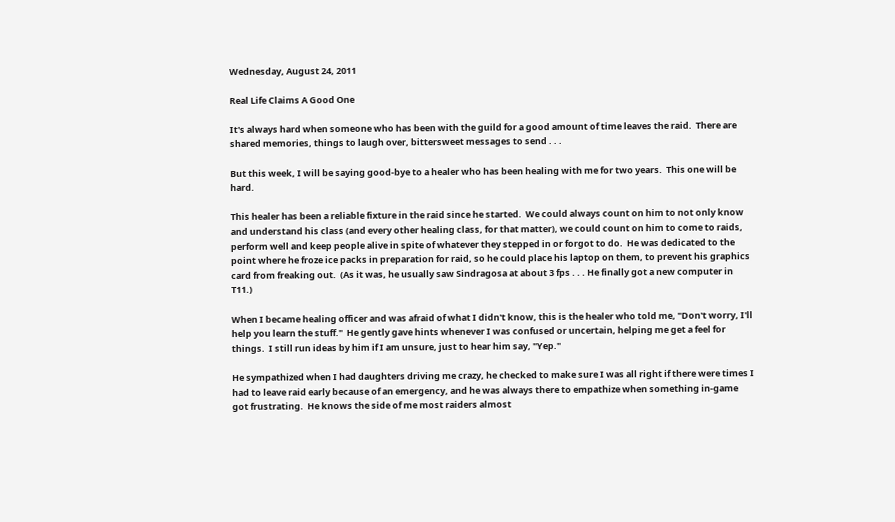Wednesday, August 24, 2011

Real Life Claims A Good One

It's always hard when someone who has been with the guild for a good amount of time leaves the raid.  There are shared memories, things to laugh over, bittersweet messages to send . . .

But this week, I will be saying good-bye to a healer who has been healing with me for two years.  This one will be hard.

This healer has been a reliable fixture in the raid since he started.  We could always count on him to not only know and understand his class (and every other healing class, for that matter), we could count on him to come to raids, perform well and keep people alive in spite of whatever they stepped in or forgot to do.  He was dedicated to the point where he froze ice packs in preparation for raid, so he could place his laptop on them, to prevent his graphics card from freaking out.  (As it was, he usually saw Sindragosa at about 3 fps . . . He finally got a new computer in T11.)

When I became healing officer and was afraid of what I didn't know, this is the healer who told me, "Don't worry, I'll help you learn the stuff."  He gently gave hints whenever I was confused or uncertain, helping me get a feel for things.  I still run ideas by him if I am unsure, just to hear him say, "Yep."

He sympathized when I had daughters driving me crazy, he checked to make sure I was all right if there were times I had to leave raid early because of an emergency, and he was always there to empathize when something in-game got frustrating.  He knows the side of me most raiders almost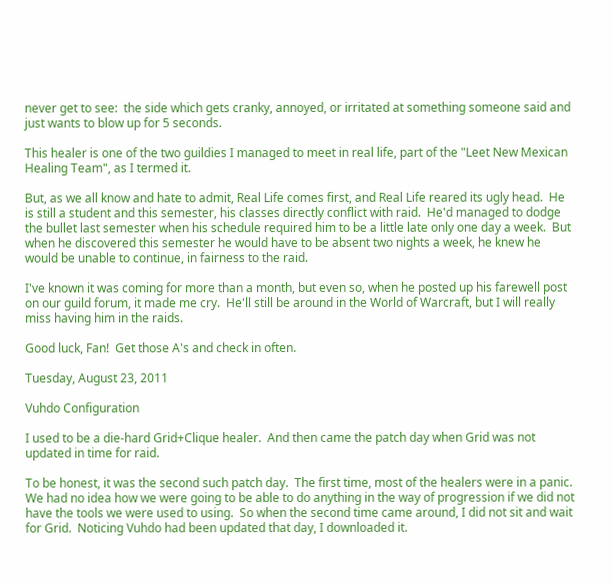never get to see:  the side which gets cranky, annoyed, or irritated at something someone said and just wants to blow up for 5 seconds.

This healer is one of the two guildies I managed to meet in real life, part of the "Leet New Mexican Healing Team", as I termed it.

But, as we all know and hate to admit, Real Life comes first, and Real Life reared its ugly head.  He is still a student and this semester, his classes directly conflict with raid.  He'd managed to dodge the bullet last semester when his schedule required him to be a little late only one day a week.  But when he discovered this semester he would have to be absent two nights a week, he knew he would be unable to continue, in fairness to the raid.

I've known it was coming for more than a month, but even so, when he posted up his farewell post on our guild forum, it made me cry.  He'll still be around in the World of Warcraft, but I will really miss having him in the raids.

Good luck, Fan!  Get those A's and check in often.

Tuesday, August 23, 2011

Vuhdo Configuration

I used to be a die-hard Grid+Clique healer.  And then came the patch day when Grid was not updated in time for raid.

To be honest, it was the second such patch day.  The first time, most of the healers were in a panic.  We had no idea how we were going to be able to do anything in the way of progression if we did not have the tools we were used to using.  So when the second time came around, I did not sit and wait for Grid.  Noticing Vuhdo had been updated that day, I downloaded it.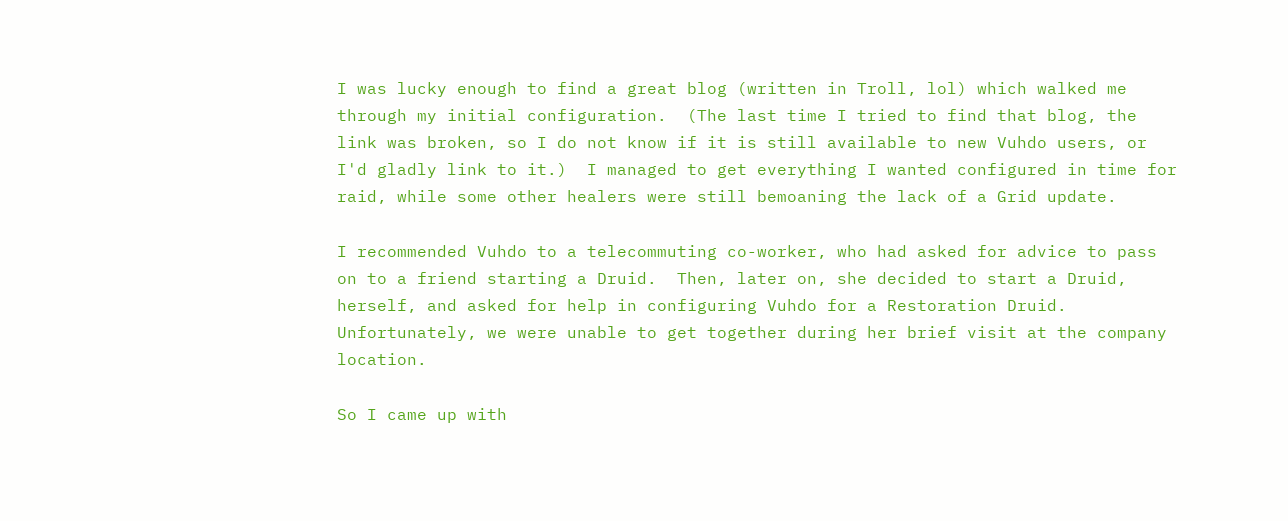I was lucky enough to find a great blog (written in Troll, lol) which walked me through my initial configuration.  (The last time I tried to find that blog, the link was broken, so I do not know if it is still available to new Vuhdo users, or I'd gladly link to it.)  I managed to get everything I wanted configured in time for raid, while some other healers were still bemoaning the lack of a Grid update.

I recommended Vuhdo to a telecommuting co-worker, who had asked for advice to pass on to a friend starting a Druid.  Then, later on, she decided to start a Druid, herself, and asked for help in configuring Vuhdo for a Restoration Druid.  Unfortunately, we were unable to get together during her brief visit at the company location.

So I came up with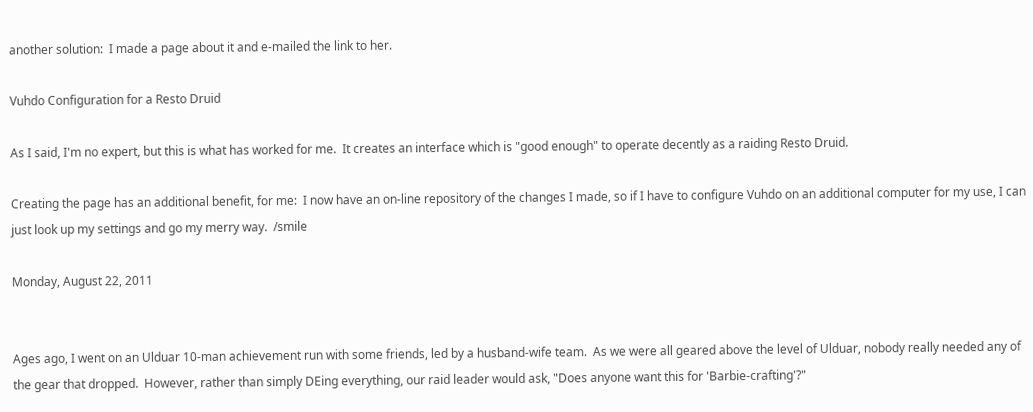another solution:  I made a page about it and e-mailed the link to her.

Vuhdo Configuration for a Resto Druid

As I said, I'm no expert, but this is what has worked for me.  It creates an interface which is "good enough" to operate decently as a raiding Resto Druid.

Creating the page has an additional benefit, for me:  I now have an on-line repository of the changes I made, so if I have to configure Vuhdo on an additional computer for my use, I can just look up my settings and go my merry way.  /smile

Monday, August 22, 2011


Ages ago, I went on an Ulduar 10-man achievement run with some friends, led by a husband-wife team.  As we were all geared above the level of Ulduar, nobody really needed any of the gear that dropped.  However, rather than simply DEing everything, our raid leader would ask, "Does anyone want this for 'Barbie-crafting'?"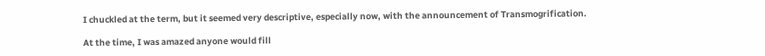I chuckled at the term, but it seemed very descriptive, especially now, with the announcement of Transmogrification.

At the time, I was amazed anyone would fill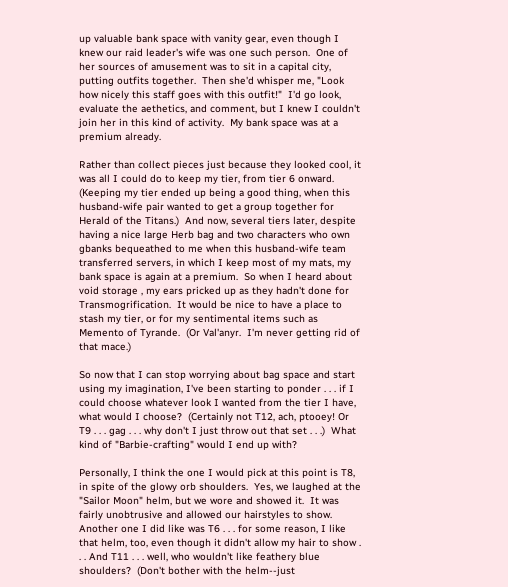up valuable bank space with vanity gear, even though I knew our raid leader's wife was one such person.  One of her sources of amusement was to sit in a capital city, putting outfits together.  Then she'd whisper me, "Look how nicely this staff goes with this outfit!"  I'd go look, evaluate the aethetics, and comment, but I knew I couldn't join her in this kind of activity.  My bank space was at a premium already.

Rather than collect pieces just because they looked cool, it was all I could do to keep my tier, from tier 6 onward.  (Keeping my tier ended up being a good thing, when this husband-wife pair wanted to get a group together for Herald of the Titans.)  And now, several tiers later, despite having a nice large Herb bag and two characters who own gbanks bequeathed to me when this husband-wife team transferred servers, in which I keep most of my mats, my bank space is again at a premium.  So when I heard about void storage , my ears pricked up as they hadn't done for Transmogrification.  It would be nice to have a place to stash my tier, or for my sentimental items such as Memento of Tyrande.  (Or Val'anyr.  I'm never getting rid of that mace.)

So now that I can stop worrying about bag space and start using my imagination, I've been starting to ponder . . . if I could choose whatever look I wanted from the tier I have, what would I choose?  (Certainly not T12, ach, ptooey! Or T9 . . . gag . . . why don't I just throw out that set . . .)  What kind of "Barbie-crafting" would I end up with?

Personally, I think the one I would pick at this point is T8, in spite of the glowy orb shoulders.  Yes, we laughed at the "Sailor Moon" helm, but we wore and showed it.  It was fairly unobtrusive and allowed our hairstyles to show.  Another one I did like was T6 . . . for some reason, I like that helm, too, even though it didn't allow my hair to show . . . And T11 . . . well, who wouldn't like feathery blue shoulders?  (Don't bother with the helm--just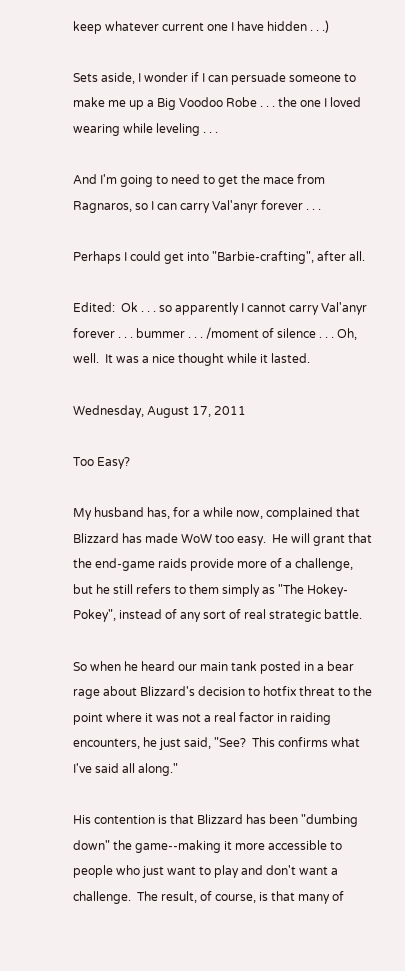keep whatever current one I have hidden . . .)

Sets aside, I wonder if I can persuade someone to make me up a Big Voodoo Robe . . . the one I loved wearing while leveling . . .

And I'm going to need to get the mace from Ragnaros, so I can carry Val'anyr forever . . .

Perhaps I could get into "Barbie-crafting", after all.

Edited:  Ok . . . so apparently I cannot carry Val'anyr forever . . . bummer . . . /moment of silence . . . Oh, well.  It was a nice thought while it lasted.

Wednesday, August 17, 2011

Too Easy?

My husband has, for a while now, complained that Blizzard has made WoW too easy.  He will grant that the end-game raids provide more of a challenge, but he still refers to them simply as "The Hokey-Pokey", instead of any sort of real strategic battle.

So when he heard our main tank posted in a bear rage about Blizzard's decision to hotfix threat to the point where it was not a real factor in raiding encounters, he just said, "See?  This confirms what I've said all along."

His contention is that Blizzard has been "dumbing down" the game--making it more accessible to people who just want to play and don't want a challenge.  The result, of course, is that many of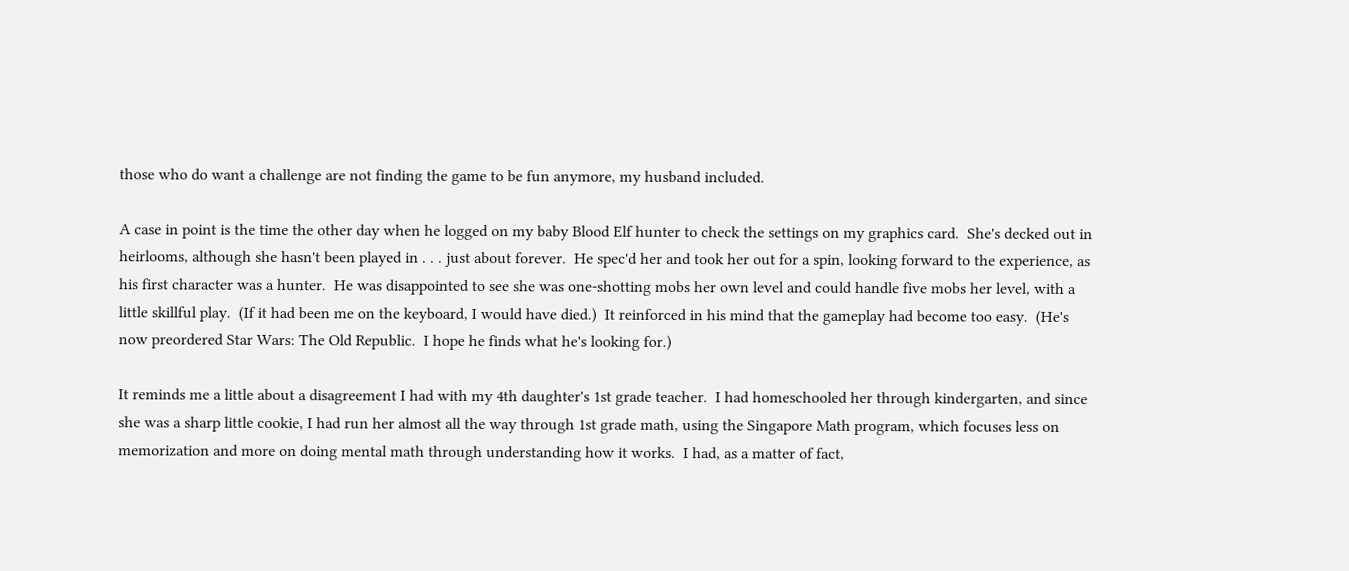those who do want a challenge are not finding the game to be fun anymore, my husband included.

A case in point is the time the other day when he logged on my baby Blood Elf hunter to check the settings on my graphics card.  She's decked out in heirlooms, although she hasn't been played in . . . just about forever.  He spec'd her and took her out for a spin, looking forward to the experience, as his first character was a hunter.  He was disappointed to see she was one-shotting mobs her own level and could handle five mobs her level, with a little skillful play.  (If it had been me on the keyboard, I would have died.)  It reinforced in his mind that the gameplay had become too easy.  (He's now preordered Star Wars: The Old Republic.  I hope he finds what he's looking for.)

It reminds me a little about a disagreement I had with my 4th daughter's 1st grade teacher.  I had homeschooled her through kindergarten, and since she was a sharp little cookie, I had run her almost all the way through 1st grade math, using the Singapore Math program, which focuses less on memorization and more on doing mental math through understanding how it works.  I had, as a matter of fact,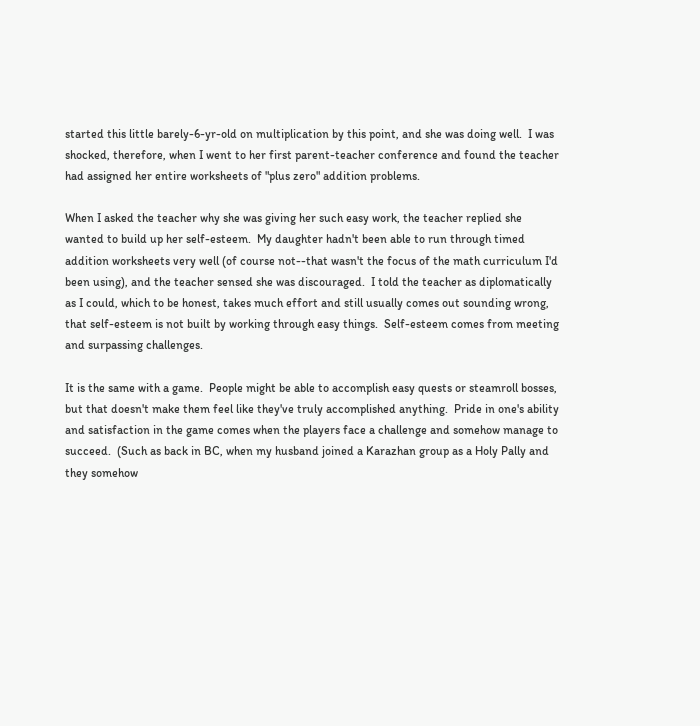started this little barely-6-yr-old on multiplication by this point, and she was doing well.  I was shocked, therefore, when I went to her first parent-teacher conference and found the teacher had assigned her entire worksheets of "plus zero" addition problems.

When I asked the teacher why she was giving her such easy work, the teacher replied she wanted to build up her self-esteem.  My daughter hadn't been able to run through timed addition worksheets very well (of course not--that wasn't the focus of the math curriculum I'd been using), and the teacher sensed she was discouraged.  I told the teacher as diplomatically as I could, which to be honest, takes much effort and still usually comes out sounding wrong, that self-esteem is not built by working through easy things.  Self-esteem comes from meeting and surpassing challenges.

It is the same with a game.  People might be able to accomplish easy quests or steamroll bosses, but that doesn't make them feel like they've truly accomplished anything.  Pride in one's ability and satisfaction in the game comes when the players face a challenge and somehow manage to succeed.  (Such as back in BC, when my husband joined a Karazhan group as a Holy Pally and they somehow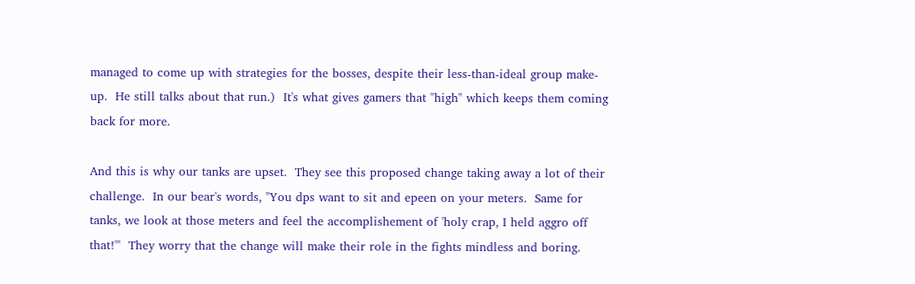managed to come up with strategies for the bosses, despite their less-than-ideal group make-up.  He still talks about that run.)  It's what gives gamers that "high" which keeps them coming back for more.

And this is why our tanks are upset.  They see this proposed change taking away a lot of their challenge.  In our bear's words, "You dps want to sit and epeen on your meters.  Same for tanks, we look at those meters and feel the accomplishement of 'holy crap, I held aggro off that!'"  They worry that the change will make their role in the fights mindless and boring.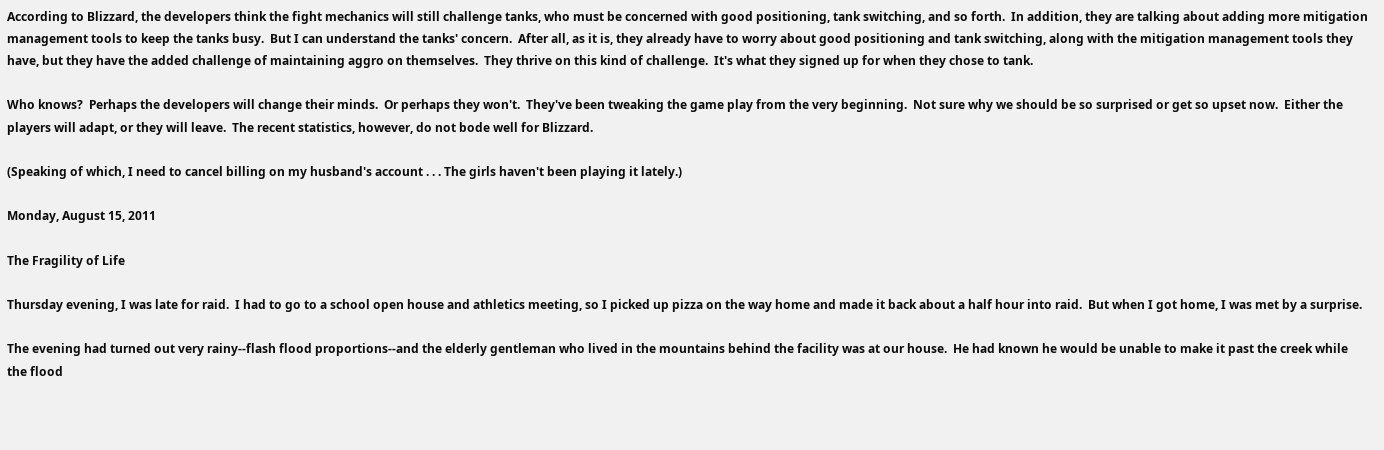According to Blizzard, the developers think the fight mechanics will still challenge tanks, who must be concerned with good positioning, tank switching, and so forth.  In addition, they are talking about adding more mitigation management tools to keep the tanks busy.  But I can understand the tanks' concern.  After all, as it is, they already have to worry about good positioning and tank switching, along with the mitigation management tools they have, but they have the added challenge of maintaining aggro on themselves.  They thrive on this kind of challenge.  It's what they signed up for when they chose to tank.

Who knows?  Perhaps the developers will change their minds.  Or perhaps they won't.  They've been tweaking the game play from the very beginning.  Not sure why we should be so surprised or get so upset now.  Either the players will adapt, or they will leave.  The recent statistics, however, do not bode well for Blizzard.

(Speaking of which, I need to cancel billing on my husband's account . . . The girls haven't been playing it lately.)

Monday, August 15, 2011

The Fragility of Life

Thursday evening, I was late for raid.  I had to go to a school open house and athletics meeting, so I picked up pizza on the way home and made it back about a half hour into raid.  But when I got home, I was met by a surprise.

The evening had turned out very rainy--flash flood proportions--and the elderly gentleman who lived in the mountains behind the facility was at our house.  He had known he would be unable to make it past the creek while the flood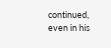continued, even in his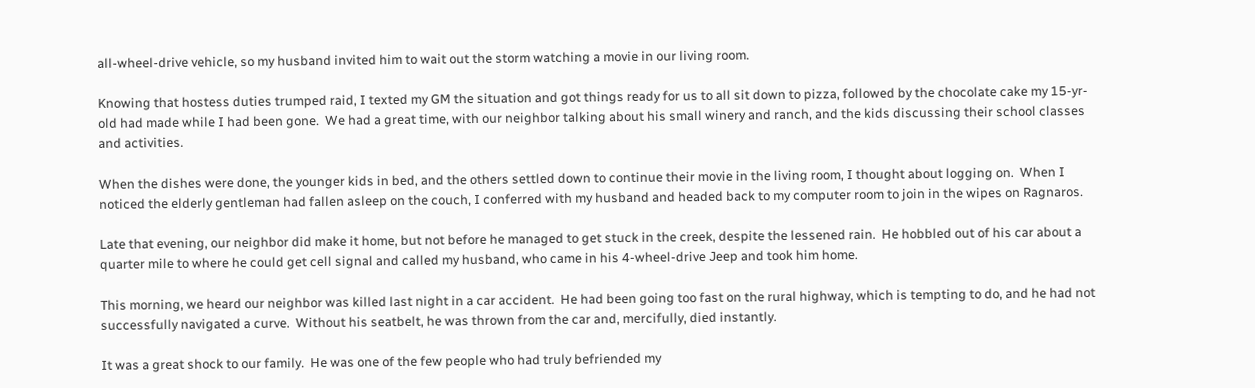all-wheel-drive vehicle, so my husband invited him to wait out the storm watching a movie in our living room.

Knowing that hostess duties trumped raid, I texted my GM the situation and got things ready for us to all sit down to pizza, followed by the chocolate cake my 15-yr-old had made while I had been gone.  We had a great time, with our neighbor talking about his small winery and ranch, and the kids discussing their school classes and activities.

When the dishes were done, the younger kids in bed, and the others settled down to continue their movie in the living room, I thought about logging on.  When I noticed the elderly gentleman had fallen asleep on the couch, I conferred with my husband and headed back to my computer room to join in the wipes on Ragnaros.

Late that evening, our neighbor did make it home, but not before he managed to get stuck in the creek, despite the lessened rain.  He hobbled out of his car about a quarter mile to where he could get cell signal and called my husband, who came in his 4-wheel-drive Jeep and took him home.

This morning, we heard our neighbor was killed last night in a car accident.  He had been going too fast on the rural highway, which is tempting to do, and he had not successfully navigated a curve.  Without his seatbelt, he was thrown from the car and, mercifully, died instantly.

It was a great shock to our family.  He was one of the few people who had truly befriended my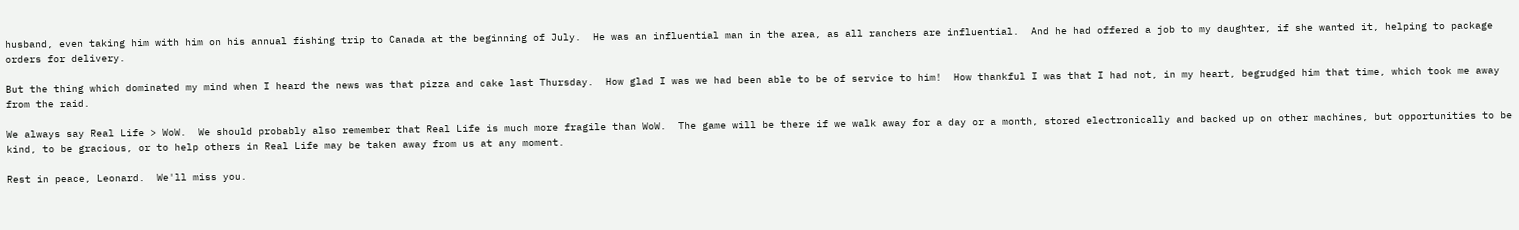husband, even taking him with him on his annual fishing trip to Canada at the beginning of July.  He was an influential man in the area, as all ranchers are influential.  And he had offered a job to my daughter, if she wanted it, helping to package orders for delivery.

But the thing which dominated my mind when I heard the news was that pizza and cake last Thursday.  How glad I was we had been able to be of service to him!  How thankful I was that I had not, in my heart, begrudged him that time, which took me away from the raid.

We always say Real Life > WoW.  We should probably also remember that Real Life is much more fragile than WoW.  The game will be there if we walk away for a day or a month, stored electronically and backed up on other machines, but opportunities to be kind, to be gracious, or to help others in Real Life may be taken away from us at any moment.

Rest in peace, Leonard.  We'll miss you.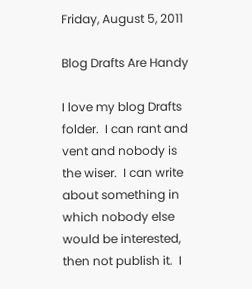Friday, August 5, 2011

Blog Drafts Are Handy

I love my blog Drafts folder.  I can rant and vent and nobody is the wiser.  I can write about something in which nobody else would be interested, then not publish it.  I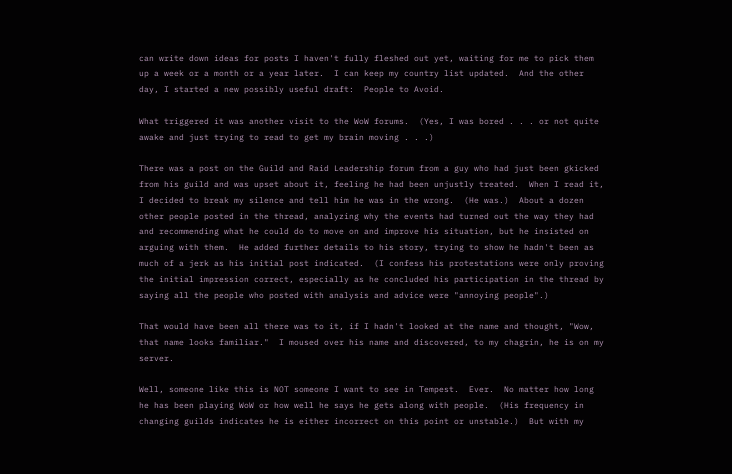can write down ideas for posts I haven't fully fleshed out yet, waiting for me to pick them up a week or a month or a year later.  I can keep my country list updated.  And the other day, I started a new possibly useful draft:  People to Avoid.

What triggered it was another visit to the WoW forums.  (Yes, I was bored . . . or not quite awake and just trying to read to get my brain moving . . .)

There was a post on the Guild and Raid Leadership forum from a guy who had just been gkicked from his guild and was upset about it, feeling he had been unjustly treated.  When I read it, I decided to break my silence and tell him he was in the wrong.  (He was.)  About a dozen other people posted in the thread, analyzing why the events had turned out the way they had and recommending what he could do to move on and improve his situation, but he insisted on arguing with them.  He added further details to his story, trying to show he hadn't been as much of a jerk as his initial post indicated.  (I confess his protestations were only proving the initial impression correct, especially as he concluded his participation in the thread by saying all the people who posted with analysis and advice were "annoying people".)

That would have been all there was to it, if I hadn't looked at the name and thought, "Wow, that name looks familiar."  I moused over his name and discovered, to my chagrin, he is on my server.

Well, someone like this is NOT someone I want to see in Tempest.  Ever.  No matter how long he has been playing WoW or how well he says he gets along with people.  (His frequency in changing guilds indicates he is either incorrect on this point or unstable.)  But with my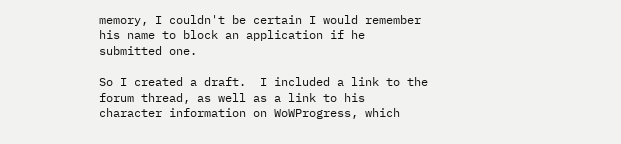memory, I couldn't be certain I would remember his name to block an application if he submitted one.

So I created a draft.  I included a link to the forum thread, as well as a link to his character information on WoWProgress, which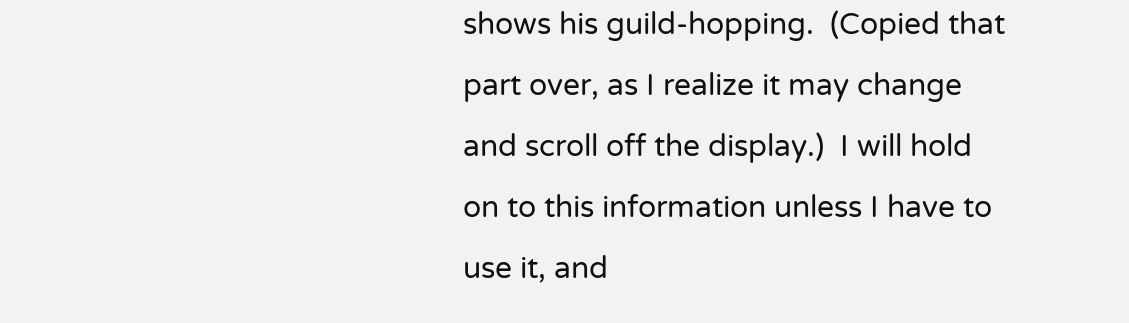shows his guild-hopping.  (Copied that part over, as I realize it may change and scroll off the display.)  I will hold on to this information unless I have to use it, and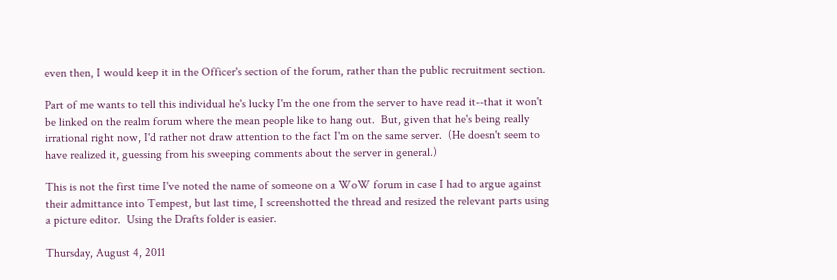even then, I would keep it in the Officer's section of the forum, rather than the public recruitment section.

Part of me wants to tell this individual he's lucky I'm the one from the server to have read it--that it won't be linked on the realm forum where the mean people like to hang out.  But, given that he's being really irrational right now, I'd rather not draw attention to the fact I'm on the same server.  (He doesn't seem to have realized it, guessing from his sweeping comments about the server in general.)

This is not the first time I've noted the name of someone on a WoW forum in case I had to argue against their admittance into Tempest, but last time, I screenshotted the thread and resized the relevant parts using a picture editor.  Using the Drafts folder is easier.

Thursday, August 4, 2011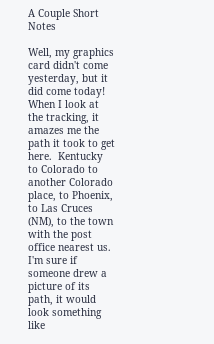A Couple Short Notes

Well, my graphics card didn't come yesterday, but it did come today!  When I look at the tracking, it amazes me the path it took to get here.  Kentucky to Colorado to another Colorado place, to Phoenix, to Las Cruces (NM), to the town with the post office nearest us.  I'm sure if someone drew a picture of its path, it would look something like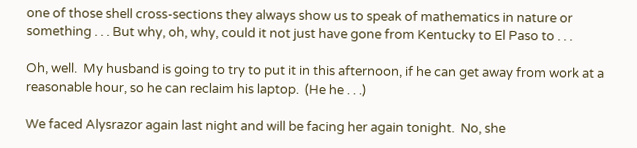one of those shell cross-sections they always show us to speak of mathematics in nature or something . . . But why, oh, why, could it not just have gone from Kentucky to El Paso to . . .

Oh, well.  My husband is going to try to put it in this afternoon, if he can get away from work at a reasonable hour, so he can reclaim his laptop.  (He he . . .)

We faced Alysrazor again last night and will be facing her again tonight.  No, she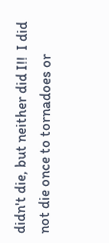didn't die, but neither did I!!  I did not die once to tornadoes or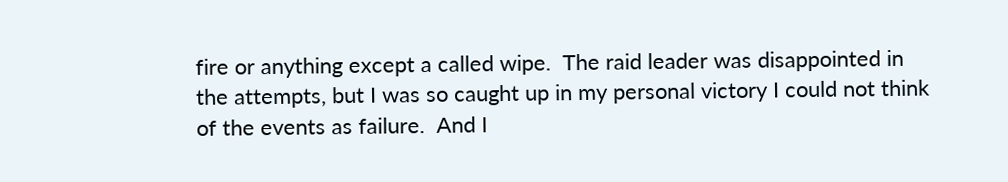fire or anything except a called wipe.  The raid leader was disappointed in the attempts, but I was so caught up in my personal victory I could not think of the events as failure.  And I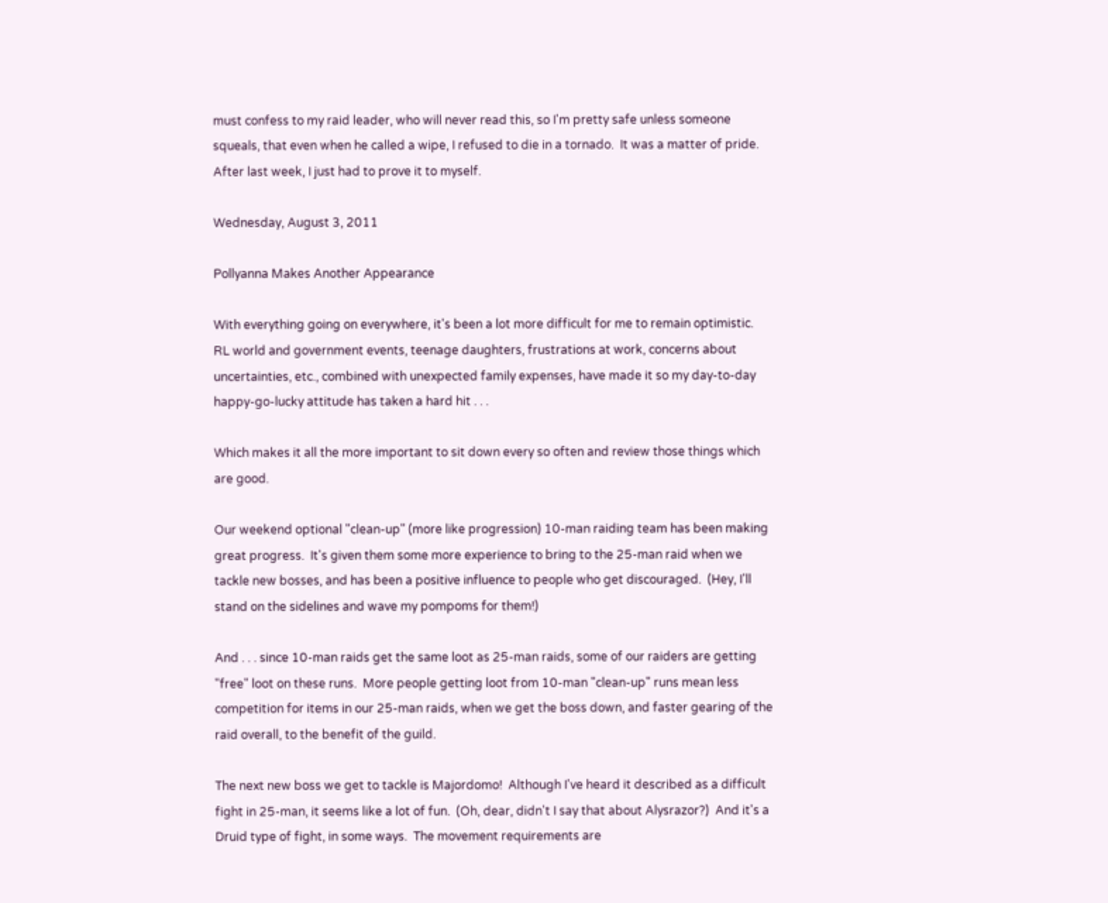must confess to my raid leader, who will never read this, so I'm pretty safe unless someone squeals, that even when he called a wipe, I refused to die in a tornado.  It was a matter of pride.  After last week, I just had to prove it to myself.

Wednesday, August 3, 2011

Pollyanna Makes Another Appearance

With everything going on everywhere, it's been a lot more difficult for me to remain optimistic.  RL world and government events, teenage daughters, frustrations at work, concerns about uncertainties, etc., combined with unexpected family expenses, have made it so my day-to-day happy-go-lucky attitude has taken a hard hit . . .

Which makes it all the more important to sit down every so often and review those things which are good.

Our weekend optional "clean-up" (more like progression) 10-man raiding team has been making great progress.  It's given them some more experience to bring to the 25-man raid when we tackle new bosses, and has been a positive influence to people who get discouraged.  (Hey, I'll stand on the sidelines and wave my pompoms for them!)

And . . . since 10-man raids get the same loot as 25-man raids, some of our raiders are getting "free" loot on these runs.  More people getting loot from 10-man "clean-up" runs mean less competition for items in our 25-man raids, when we get the boss down, and faster gearing of the raid overall, to the benefit of the guild.

The next new boss we get to tackle is Majordomo!  Although I've heard it described as a difficult fight in 25-man, it seems like a lot of fun.  (Oh, dear, didn't I say that about Alysrazor?)  And it's a Druid type of fight, in some ways.  The movement requirements are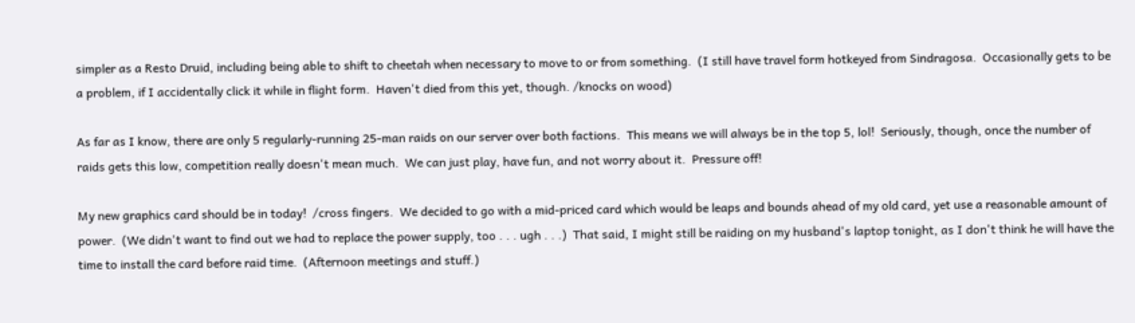simpler as a Resto Druid, including being able to shift to cheetah when necessary to move to or from something.  (I still have travel form hotkeyed from Sindragosa.  Occasionally gets to be a problem, if I accidentally click it while in flight form.  Haven't died from this yet, though. /knocks on wood)

As far as I know, there are only 5 regularly-running 25-man raids on our server over both factions.  This means we will always be in the top 5, lol!  Seriously, though, once the number of raids gets this low, competition really doesn't mean much.  We can just play, have fun, and not worry about it.  Pressure off!

My new graphics card should be in today!  /cross fingers.  We decided to go with a mid-priced card which would be leaps and bounds ahead of my old card, yet use a reasonable amount of power.  (We didn't want to find out we had to replace the power supply, too . . . ugh . . .)  That said, I might still be raiding on my husband's laptop tonight, as I don't think he will have the time to install the card before raid time.  (Afternoon meetings and stuff.)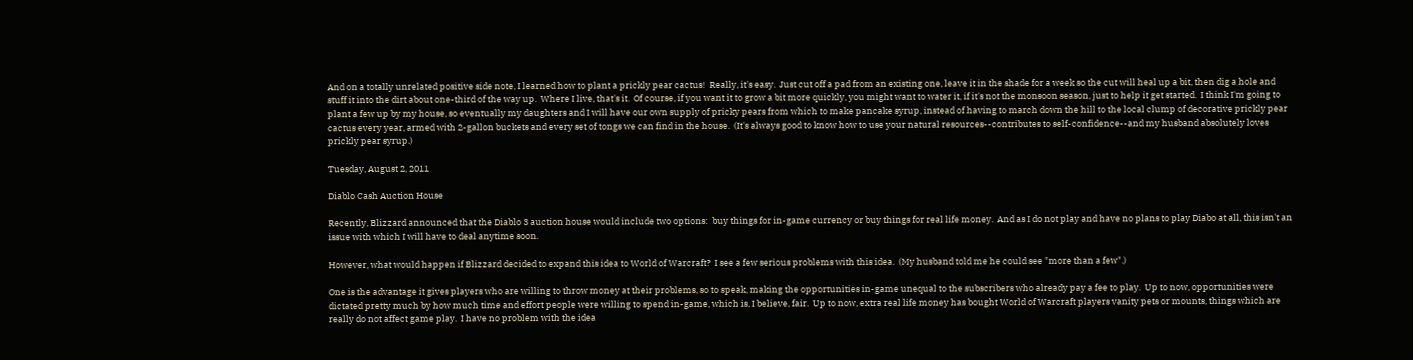And on a totally unrelated positive side note, I learned how to plant a prickly pear cactus!  Really, it's easy.  Just cut off a pad from an existing one, leave it in the shade for a week so the cut will heal up a bit, then dig a hole and stuff it into the dirt about one-third of the way up.  Where I live, that's it.  Of course, if you want it to grow a bit more quickly, you might want to water it, if it's not the monsoon season, just to help it get started.  I think I'm going to plant a few up by my house, so eventually my daughters and I will have our own supply of pricky pears from which to make pancake syrup, instead of having to march down the hill to the local clump of decorative prickly pear cactus every year, armed with 2-gallon buckets and every set of tongs we can find in the house.  (It's always good to know how to use your natural resources--contributes to self-confidence--and my husband absolutely loves prickly pear syrup.)

Tuesday, August 2, 2011

Diablo Cash Auction House

Recently, Blizzard announced that the Diablo 3 auction house would include two options:  buy things for in-game currency or buy things for real life money.  And as I do not play and have no plans to play Diabo at all, this isn't an issue with which I will have to deal anytime soon.

However, what would happen if Blizzard decided to expand this idea to World of Warcraft?  I see a few serious problems with this idea.  (My husband told me he could see "more than a few".)

One is the advantage it gives players who are willing to throw money at their problems, so to speak, making the opportunities in-game unequal to the subscribers who already pay a fee to play.  Up to now, opportunities were dictated pretty much by how much time and effort people were willing to spend in-game, which is, I believe, fair.  Up to now, extra real life money has bought World of Warcraft players vanity pets or mounts, things which are really do not affect game play.  I have no problem with the idea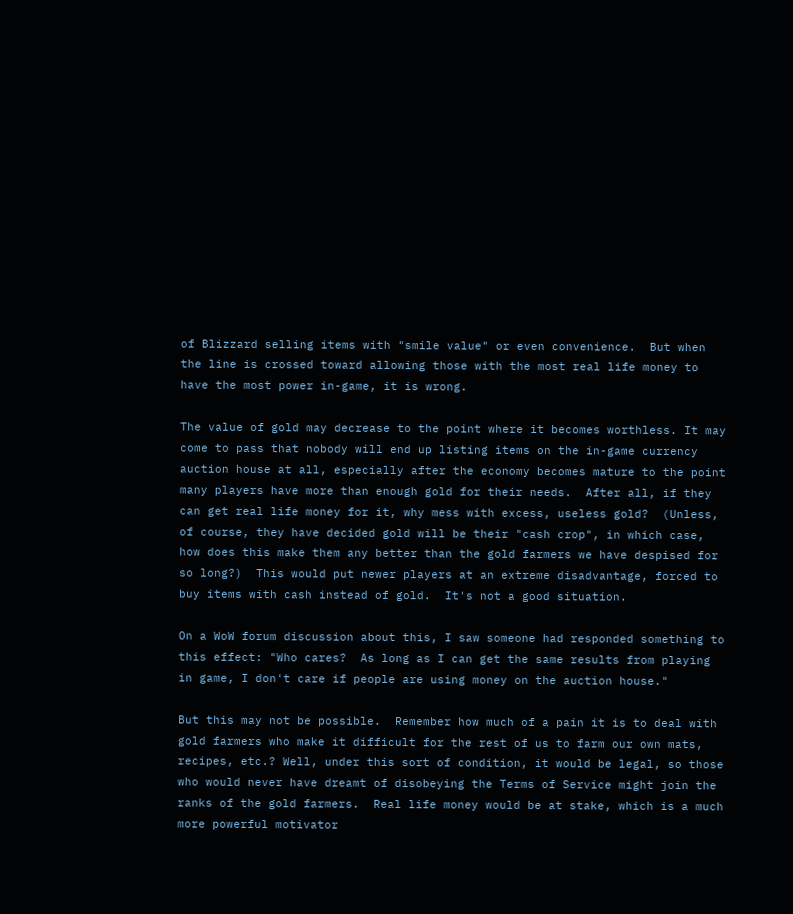of Blizzard selling items with "smile value" or even convenience.  But when the line is crossed toward allowing those with the most real life money to have the most power in-game, it is wrong.

The value of gold may decrease to the point where it becomes worthless. It may come to pass that nobody will end up listing items on the in-game currency auction house at all, especially after the economy becomes mature to the point many players have more than enough gold for their needs.  After all, if they can get real life money for it, why mess with excess, useless gold?  (Unless, of course, they have decided gold will be their "cash crop", in which case, how does this make them any better than the gold farmers we have despised for so long?)  This would put newer players at an extreme disadvantage, forced to buy items with cash instead of gold.  It's not a good situation.

On a WoW forum discussion about this, I saw someone had responded something to this effect: "Who cares?  As long as I can get the same results from playing in game, I don't care if people are using money on the auction house."

But this may not be possible.  Remember how much of a pain it is to deal with gold farmers who make it difficult for the rest of us to farm our own mats, recipes, etc.? Well, under this sort of condition, it would be legal, so those who would never have dreamt of disobeying the Terms of Service might join the ranks of the gold farmers.  Real life money would be at stake, which is a much more powerful motivator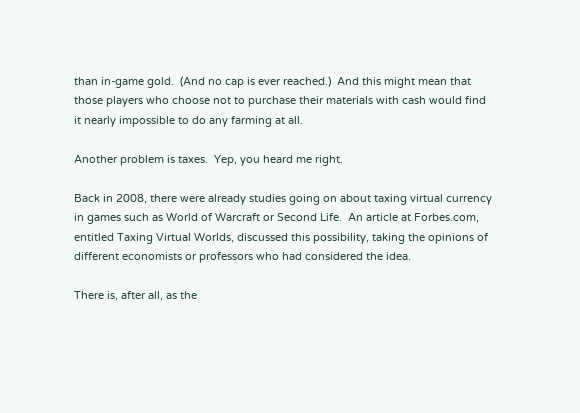than in-game gold.  (And no cap is ever reached.)  And this might mean that those players who choose not to purchase their materials with cash would find it nearly impossible to do any farming at all.

Another problem is taxes.  Yep, you heard me right.

Back in 2008, there were already studies going on about taxing virtual currency in games such as World of Warcraft or Second Life.  An article at Forbes.com, entitled Taxing Virtual Worlds, discussed this possibility, taking the opinions of different economists or professors who had considered the idea.

There is, after all, as the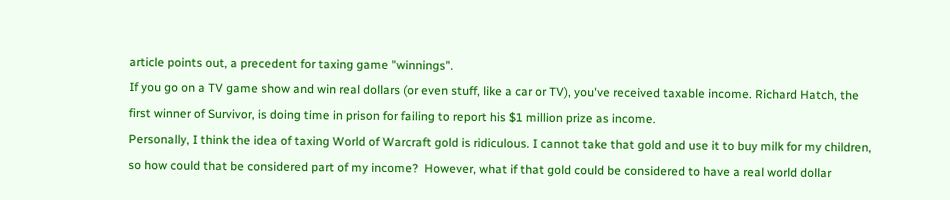article points out, a precedent for taxing game "winnings".
If you go on a TV game show and win real dollars (or even stuff, like a car or TV), you've received taxable income. Richard Hatch, the first winner of Survivor, is doing time in prison for failing to report his $1 million prize as income.
Personally, I think the idea of taxing World of Warcraft gold is ridiculous. I cannot take that gold and use it to buy milk for my children, so how could that be considered part of my income?  However, what if that gold could be considered to have a real world dollar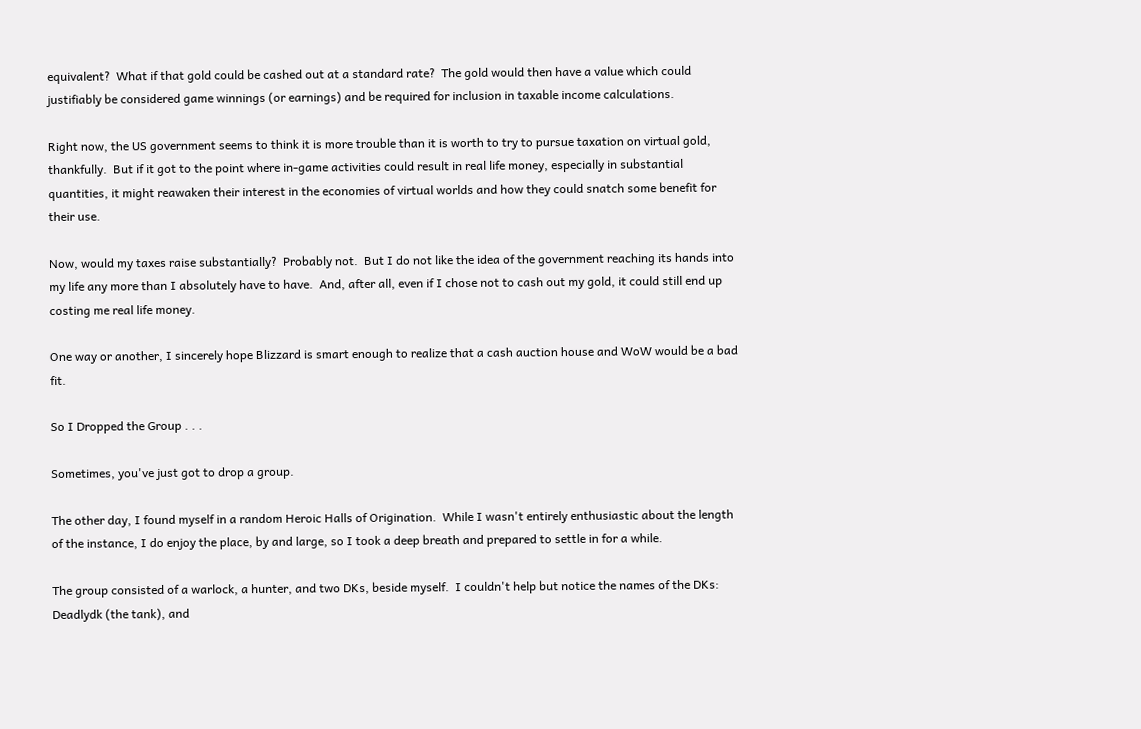equivalent?  What if that gold could be cashed out at a standard rate?  The gold would then have a value which could justifiably be considered game winnings (or earnings) and be required for inclusion in taxable income calculations.

Right now, the US government seems to think it is more trouble than it is worth to try to pursue taxation on virtual gold, thankfully.  But if it got to the point where in-game activities could result in real life money, especially in substantial quantities, it might reawaken their interest in the economies of virtual worlds and how they could snatch some benefit for their use.

Now, would my taxes raise substantially?  Probably not.  But I do not like the idea of the government reaching its hands into my life any more than I absolutely have to have.  And, after all, even if I chose not to cash out my gold, it could still end up costing me real life money.

One way or another, I sincerely hope Blizzard is smart enough to realize that a cash auction house and WoW would be a bad fit.

So I Dropped the Group . . .

Sometimes, you've just got to drop a group.

The other day, I found myself in a random Heroic Halls of Origination.  While I wasn't entirely enthusiastic about the length of the instance, I do enjoy the place, by and large, so I took a deep breath and prepared to settle in for a while.

The group consisted of a warlock, a hunter, and two DKs, beside myself.  I couldn't help but notice the names of the DKs:  Deadlydk (the tank), and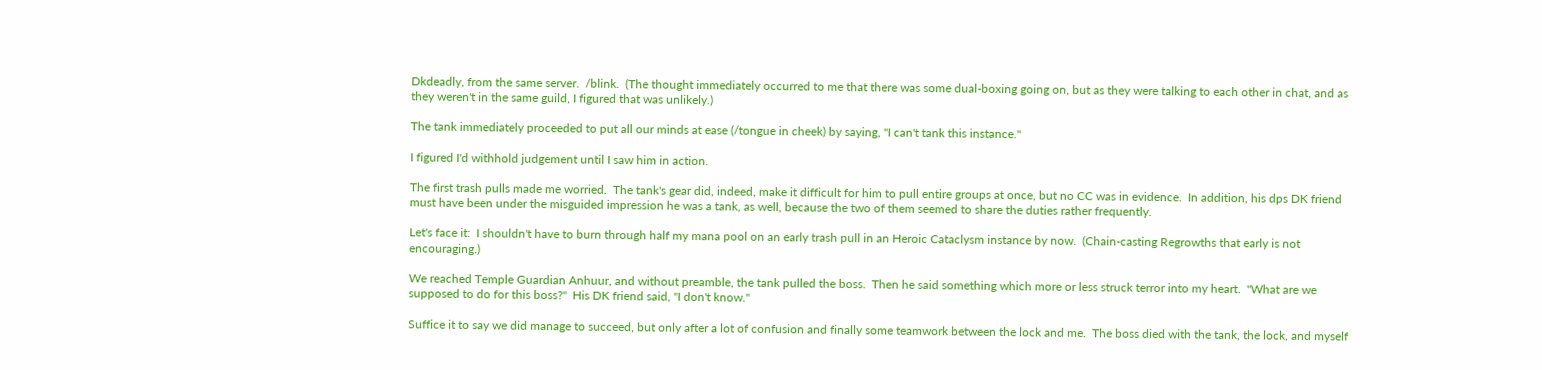Dkdeadly, from the same server.  /blink.  (The thought immediately occurred to me that there was some dual-boxing going on, but as they were talking to each other in chat, and as they weren't in the same guild, I figured that was unlikely.)

The tank immediately proceeded to put all our minds at ease (/tongue in cheek) by saying, "I can't tank this instance."

I figured I'd withhold judgement until I saw him in action.

The first trash pulls made me worried.  The tank's gear did, indeed, make it difficult for him to pull entire groups at once, but no CC was in evidence.  In addition, his dps DK friend must have been under the misguided impression he was a tank, as well, because the two of them seemed to share the duties rather frequently.

Let's face it:  I shouldn't have to burn through half my mana pool on an early trash pull in an Heroic Cataclysm instance by now.  (Chain-casting Regrowths that early is not encouraging.)

We reached Temple Guardian Anhuur, and without preamble, the tank pulled the boss.  Then he said something which more or less struck terror into my heart.  "What are we supposed to do for this boss?"  His DK friend said, "I don't know."

Suffice it to say we did manage to succeed, but only after a lot of confusion and finally some teamwork between the lock and me.  The boss died with the tank, the lock, and myself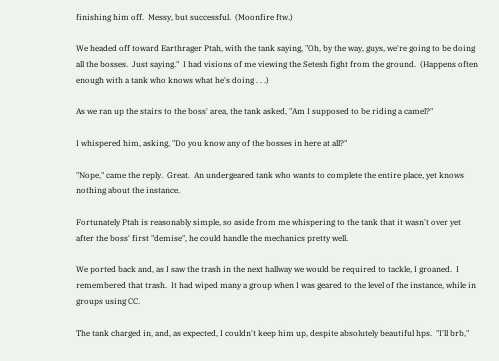finishing him off.  Messy, but successful.  (Moonfire ftw.)

We headed off toward Earthrager Ptah, with the tank saying, "Oh, by the way, guys, we're going to be doing all the bosses.  Just saying."  I had visions of me viewing the Setesh fight from the ground.  (Happens often enough with a tank who knows what he's doing . . .)

As we ran up the stairs to the boss' area, the tank asked, "Am I supposed to be riding a camel?"

I whispered him, asking, "Do you know any of the bosses in here at all?"

"Nope," came the reply.  Great.  An undergeared tank who wants to complete the entire place, yet knows nothing about the instance.

Fortunately Ptah is reasonably simple, so aside from me whispering to the tank that it wasn't over yet after the boss' first "demise", he could handle the mechanics pretty well.

We ported back and, as I saw the trash in the next hallway we would be required to tackle, I groaned.  I remembered that trash.  It had wiped many a group when I was geared to the level of the instance, while in groups using CC.

The tank charged in, and, as expected, I couldn't keep him up, despite absolutely beautiful hps.  "I'll brb,"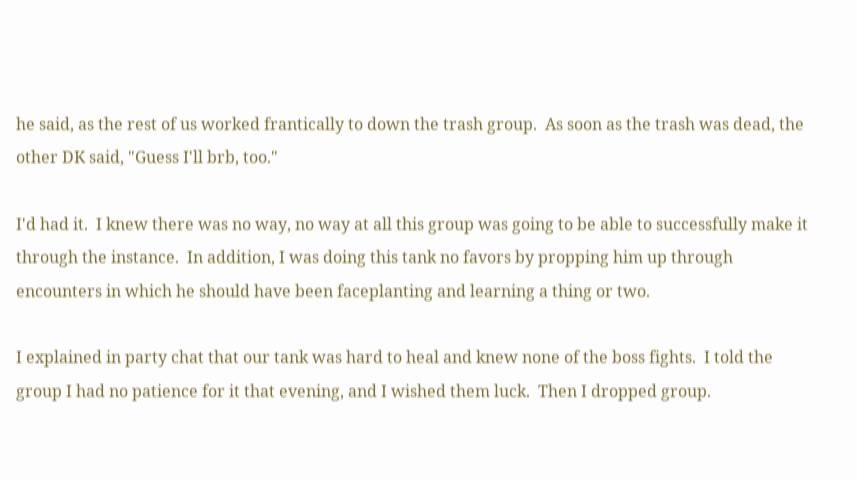he said, as the rest of us worked frantically to down the trash group.  As soon as the trash was dead, the other DK said, "Guess I'll brb, too."

I'd had it.  I knew there was no way, no way at all this group was going to be able to successfully make it through the instance.  In addition, I was doing this tank no favors by propping him up through encounters in which he should have been faceplanting and learning a thing or two.

I explained in party chat that our tank was hard to heal and knew none of the boss fights.  I told the group I had no patience for it that evening, and I wished them luck.  Then I dropped group.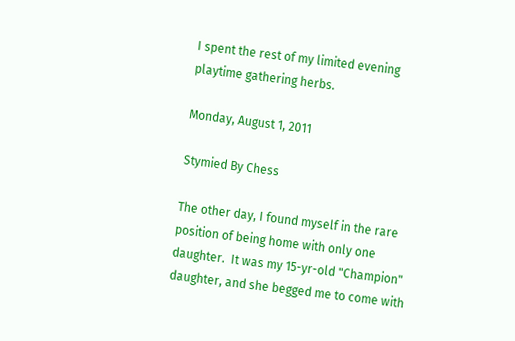I spent the rest of my limited evening playtime gathering herbs.

Monday, August 1, 2011

Stymied By Chess

The other day, I found myself in the rare position of being home with only one daughter.  It was my 15-yr-old "Champion" daughter, and she begged me to come with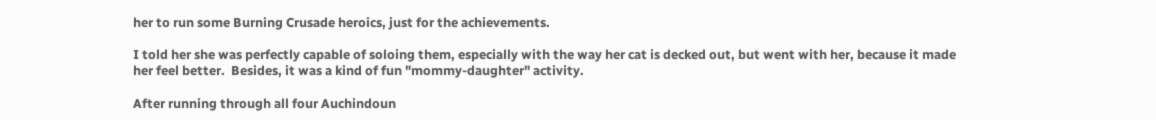her to run some Burning Crusade heroics, just for the achievements.

I told her she was perfectly capable of soloing them, especially with the way her cat is decked out, but went with her, because it made her feel better.  Besides, it was a kind of fun "mommy-daughter" activity.

After running through all four Auchindoun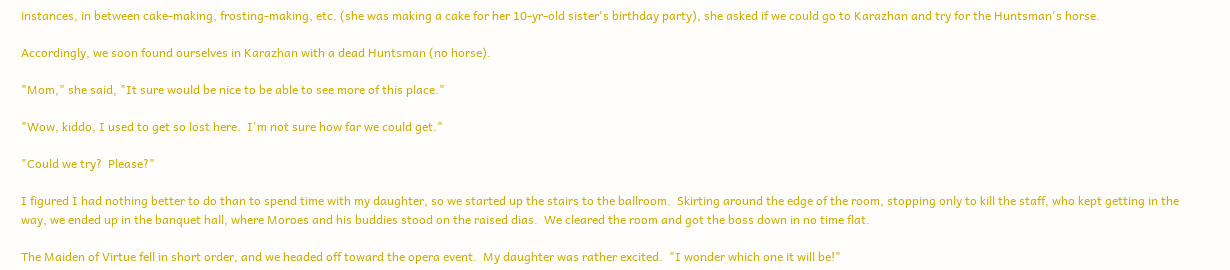instances, in between cake-making, frosting-making, etc. (she was making a cake for her 10-yr-old sister's birthday party), she asked if we could go to Karazhan and try for the Huntsman's horse.

Accordingly, we soon found ourselves in Karazhan with a dead Huntsman (no horse).

"Mom," she said, "It sure would be nice to be able to see more of this place."

"Wow, kiddo, I used to get so lost here.  I'm not sure how far we could get."

"Could we try?  Please?"

I figured I had nothing better to do than to spend time with my daughter, so we started up the stairs to the ballroom.  Skirting around the edge of the room, stopping only to kill the staff, who kept getting in the way, we ended up in the banquet hall, where Moroes and his buddies stood on the raised dias.  We cleared the room and got the boss down in no time flat.

The Maiden of Virtue fell in short order, and we headed off toward the opera event.  My daughter was rather excited.  "I wonder which one it will be!"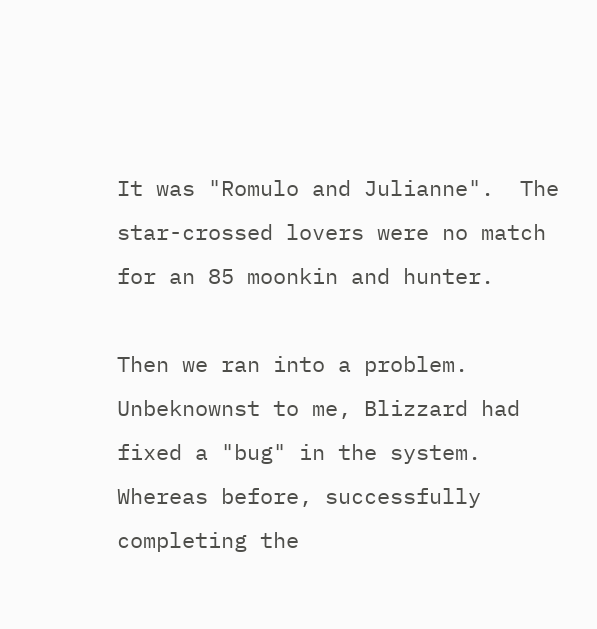It was "Romulo and Julianne".  The star-crossed lovers were no match for an 85 moonkin and hunter.

Then we ran into a problem.  Unbeknownst to me, Blizzard had fixed a "bug" in the system.  Whereas before, successfully completing the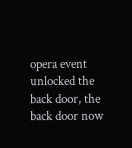opera event unlocked the back door, the back door now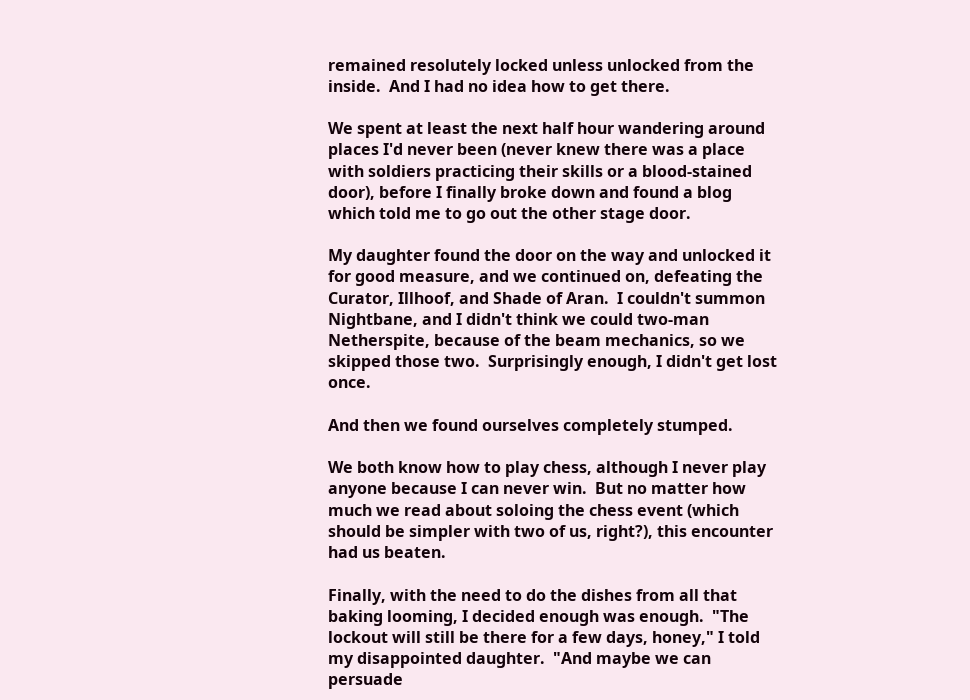remained resolutely locked unless unlocked from the inside.  And I had no idea how to get there.

We spent at least the next half hour wandering around places I'd never been (never knew there was a place with soldiers practicing their skills or a blood-stained door), before I finally broke down and found a blog which told me to go out the other stage door.

My daughter found the door on the way and unlocked it for good measure, and we continued on, defeating the Curator, Illhoof, and Shade of Aran.  I couldn't summon Nightbane, and I didn't think we could two-man Netherspite, because of the beam mechanics, so we skipped those two.  Surprisingly enough, I didn't get lost once.

And then we found ourselves completely stumped.

We both know how to play chess, although I never play anyone because I can never win.  But no matter how much we read about soloing the chess event (which should be simpler with two of us, right?), this encounter had us beaten.

Finally, with the need to do the dishes from all that baking looming, I decided enough was enough.  "The lockout will still be there for a few days, honey," I told my disappointed daughter.  "And maybe we can persuade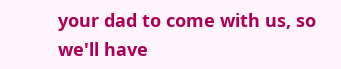your dad to come with us, so we'll have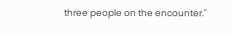three people on the encounter."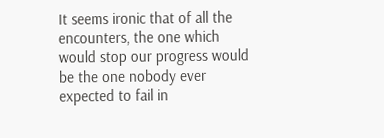It seems ironic that of all the encounters, the one which would stop our progress would be the one nobody ever expected to fail in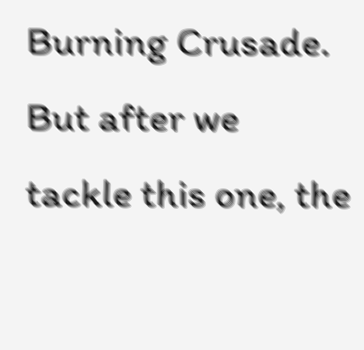Burning Crusade.  But after we tackle this one, the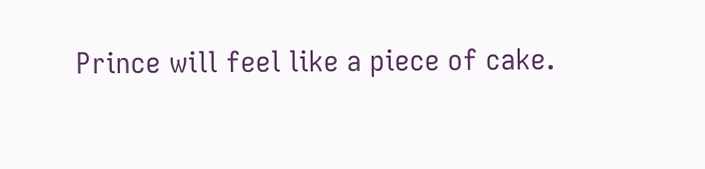Prince will feel like a piece of cake.